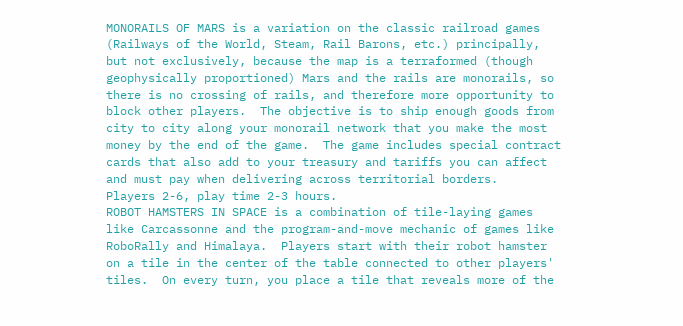MONORAILS OF MARS is a variation on the classic railroad games (Railways of the World, Steam, Rail Barons, etc.) principally, but not exclusively, because the map is a terraformed (though geophysically proportioned) Mars and the rails are monorails, so there is no crossing of rails, and therefore more opportunity to block other players.  The objective is to ship enough goods from city to city along your monorail network that you make the most money by the end of the game.  The game includes special contract cards that also add to your treasury and tariffs you can affect and must pay when delivering across territorial borders.     Players 2-6, play time 2-3 hours.
ROBOT HAMSTERS IN SPACE is a combination of tile-laying games like Carcassonne and the program-and-move mechanic of games like RoboRally and Himalaya.  Players start with their robot hamster on a tile in the center of the table connected to other players' tiles.  On every turn, you place a tile that reveals more of the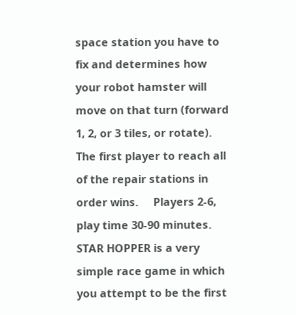space station you have to fix and determines how your robot hamster will move on that turn (forward 1, 2, or 3 tiles, or rotate).  The first player to reach all of the repair stations in order wins.     Players 2-6, play time 30-90 minutes.
STAR HOPPER is a very simple race game in which you attempt to be the first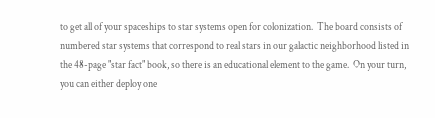to get all of your spaceships to star systems open for colonization.  The board consists of numbered star systems that correspond to real stars in our galactic neighborhood listed in the 48-page "star fact" book, so there is an educational element to the game.  On your turn, you can either deploy one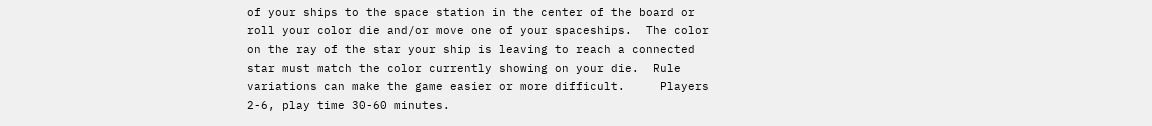of your ships to the space station in the center of the board or roll your color die and/or move one of your spaceships.  The color on the ray of the star your ship is leaving to reach a connected star must match the color currently showing on your die.  Rule variations can make the game easier or more difficult.     Players 2-6, play time 30-60 minutes.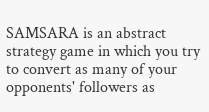SAMSARA is an abstract strategy game in which you try to convert as many of your opponents' followers as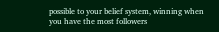possible to your belief system, winning when you have the most followers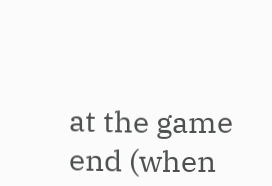at the game end (when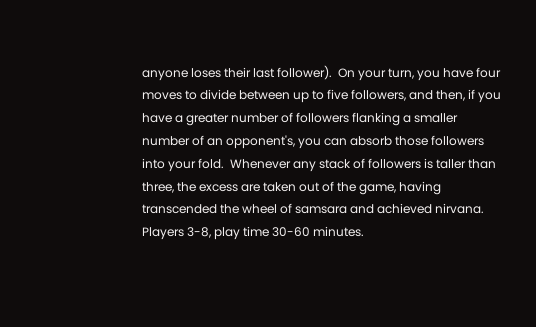anyone loses their last follower).  On your turn, you have four moves to divide between up to five followers, and then, if you have a greater number of followers flanking a smaller number of an opponent's, you can absorb those followers into your fold.  Whenever any stack of followers is taller than three, the excess are taken out of the game, having transcended the wheel of samsara and achieved nirvana.     Players 3-8, play time 30-60 minutes.